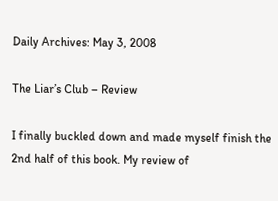Daily Archives: May 3, 2008

The Liar’s Club – Review

I finally buckled down and made myself finish the 2nd half of this book. My review of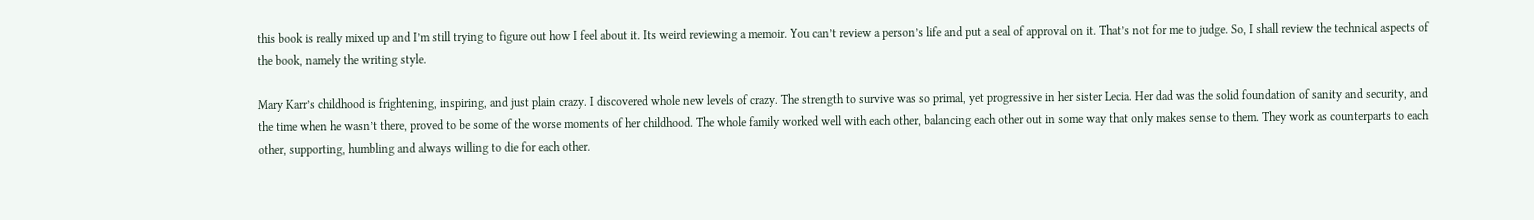this book is really mixed up and I’m still trying to figure out how I feel about it. Its weird reviewing a memoir. You can’t review a person’s life and put a seal of approval on it. That’s not for me to judge. So, I shall review the technical aspects of the book, namely the writing style.

Mary Karr’s childhood is frightening, inspiring, and just plain crazy. I discovered whole new levels of crazy. The strength to survive was so primal, yet progressive in her sister Lecia. Her dad was the solid foundation of sanity and security, and the time when he wasn’t there, proved to be some of the worse moments of her childhood. The whole family worked well with each other, balancing each other out in some way that only makes sense to them. They work as counterparts to each other, supporting, humbling and always willing to die for each other.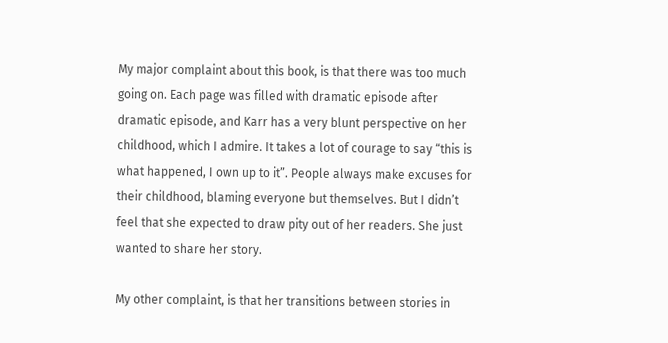My major complaint about this book, is that there was too much going on. Each page was filled with dramatic episode after dramatic episode, and Karr has a very blunt perspective on her childhood, which I admire. It takes a lot of courage to say “this is what happened, I own up to it”. People always make excuses for their childhood, blaming everyone but themselves. But I didn’t feel that she expected to draw pity out of her readers. She just wanted to share her story.

My other complaint, is that her transitions between stories in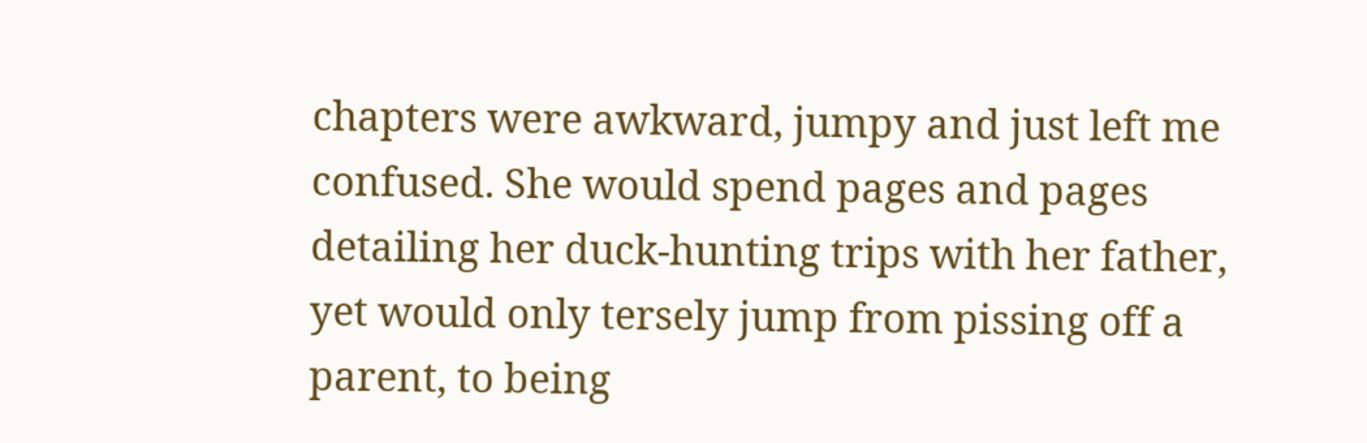chapters were awkward, jumpy and just left me confused. She would spend pages and pages detailing her duck-hunting trips with her father, yet would only tersely jump from pissing off a parent, to being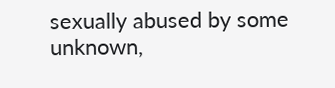sexually abused by some unknown,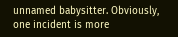unnamed babysitter. Obviously, one incident is more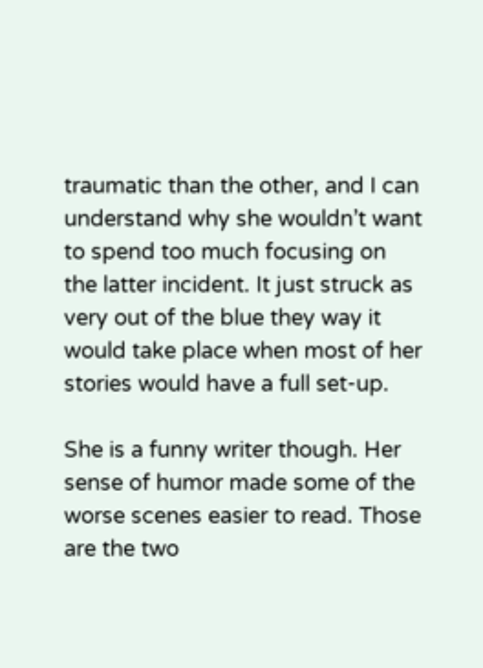traumatic than the other, and I can understand why she wouldn’t want to spend too much focusing on the latter incident. It just struck as very out of the blue they way it would take place when most of her stories would have a full set-up.

She is a funny writer though. Her sense of humor made some of the worse scenes easier to read. Those are the two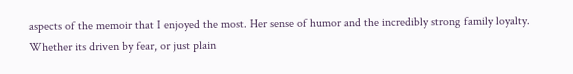aspects of the memoir that I enjoyed the most. Her sense of humor and the incredibly strong family loyalty. Whether its driven by fear, or just plain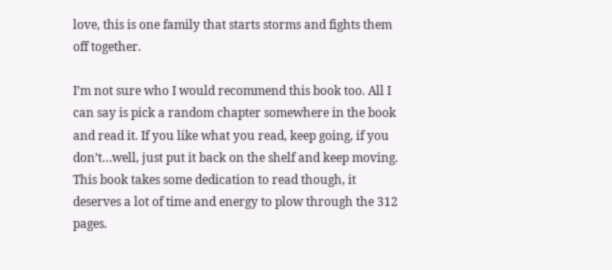love, this is one family that starts storms and fights them off together.

I’m not sure who I would recommend this book too. All I can say is pick a random chapter somewhere in the book and read it. If you like what you read, keep going, if you don’t…well, just put it back on the shelf and keep moving. This book takes some dedication to read though, it deserves a lot of time and energy to plow through the 312 pages.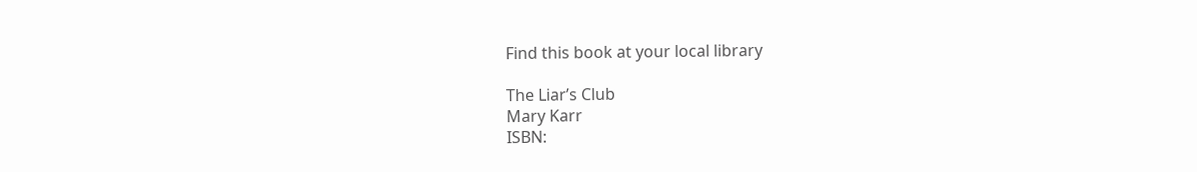Find this book at your local library

The Liar’s Club
Mary Karr
ISBN: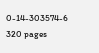0-14-303574-6
320 pages